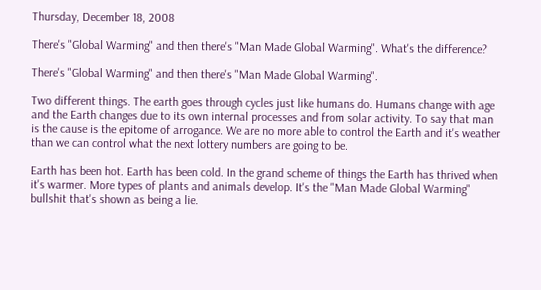Thursday, December 18, 2008

There's "Global Warming" and then there's "Man Made Global Warming". What's the difference?

There's "Global Warming" and then there's "Man Made Global Warming".

Two different things. The earth goes through cycles just like humans do. Humans change with age and the Earth changes due to its own internal processes and from solar activity. To say that man is the cause is the epitome of arrogance. We are no more able to control the Earth and it's weather than we can control what the next lottery numbers are going to be.

Earth has been hot. Earth has been cold. In the grand scheme of things the Earth has thrived when it's warmer. More types of plants and animals develop. It's the "Man Made Global Warming" bullshit that's shown as being a lie.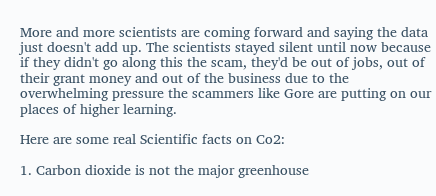More and more scientists are coming forward and saying the data just doesn't add up. The scientists stayed silent until now because if they didn't go along this the scam, they'd be out of jobs, out of their grant money and out of the business due to the overwhelming pressure the scammers like Gore are putting on our places of higher learning.

Here are some real Scientific facts on Co2:

1. Carbon dioxide is not the major greenhouse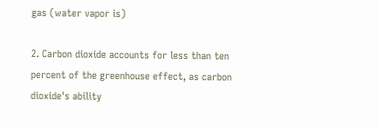gas (water vapor is)

2. Carbon dioxide accounts for less than ten percent of the greenhouse effect, as carbon dioxide's ability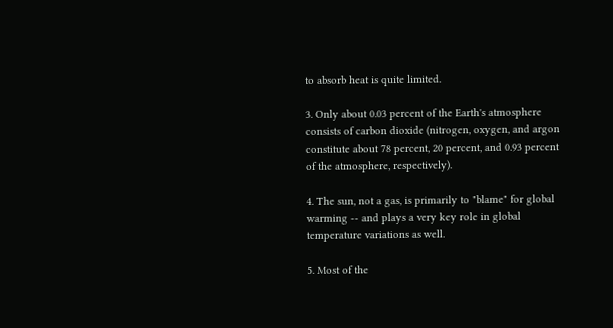to absorb heat is quite limited.

3. Only about 0.03 percent of the Earth's atmosphere consists of carbon dioxide (nitrogen, oxygen, and argon constitute about 78 percent, 20 percent, and 0.93 percent of the atmosphere, respectively).

4. The sun, not a gas, is primarily to "blame" for global warming -- and plays a very key role in global temperature variations as well.

5. Most of the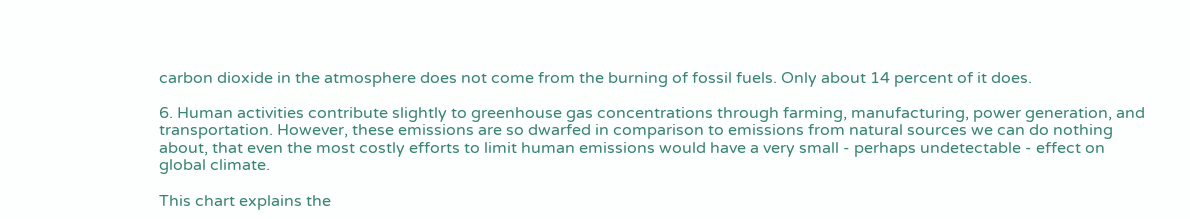carbon dioxide in the atmosphere does not come from the burning of fossil fuels. Only about 14 percent of it does.

6. Human activities contribute slightly to greenhouse gas concentrations through farming, manufacturing, power generation, and transportation. However, these emissions are so dwarfed in comparison to emissions from natural sources we can do nothing about, that even the most costly efforts to limit human emissions would have a very small - perhaps undetectable - effect on global climate.

This chart explains the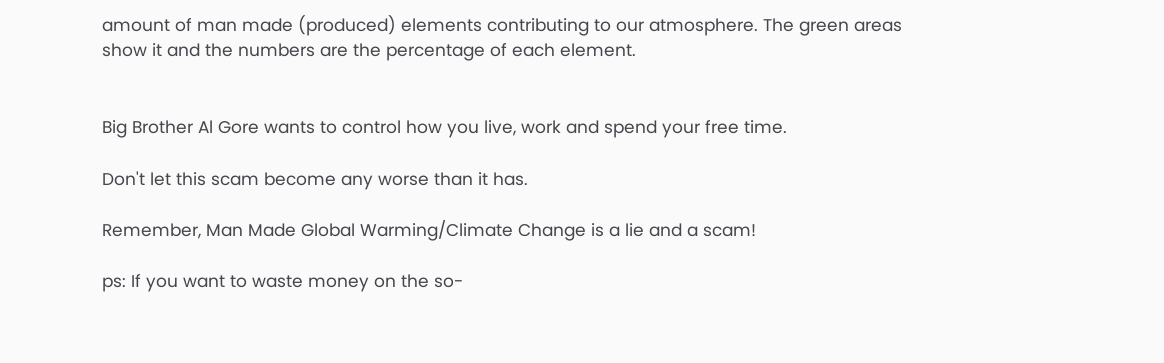amount of man made (produced) elements contributing to our atmosphere. The green areas show it and the numbers are the percentage of each element.


Big Brother Al Gore wants to control how you live, work and spend your free time.

Don't let this scam become any worse than it has.

Remember, Man Made Global Warming/Climate Change is a lie and a scam!

ps: If you want to waste money on the so-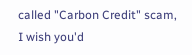called "Carbon Credit" scam, I wish you'd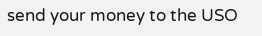send your money to the USO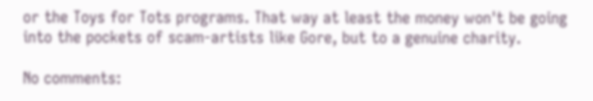or the Toys for Tots programs. That way at least the money won't be going into the pockets of scam-artists like Gore, but to a genuine charity.

No comments: